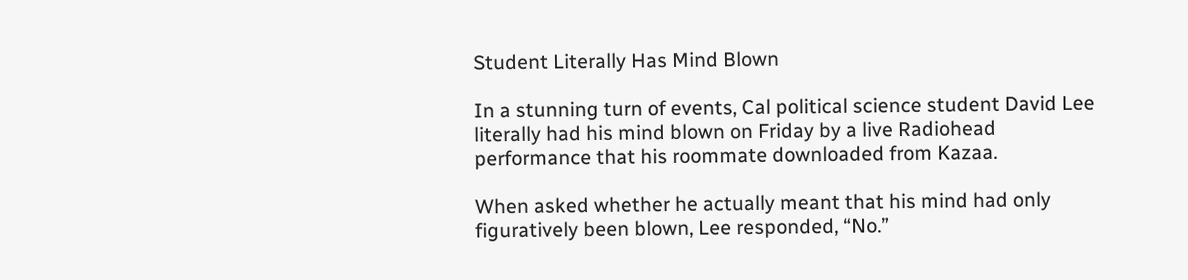Student Literally Has Mind Blown

In a stunning turn of events, Cal political science student David Lee literally had his mind blown on Friday by a live Radiohead performance that his roommate downloaded from Kazaa.

When asked whether he actually meant that his mind had only figuratively been blown, Lee responded, “No.”